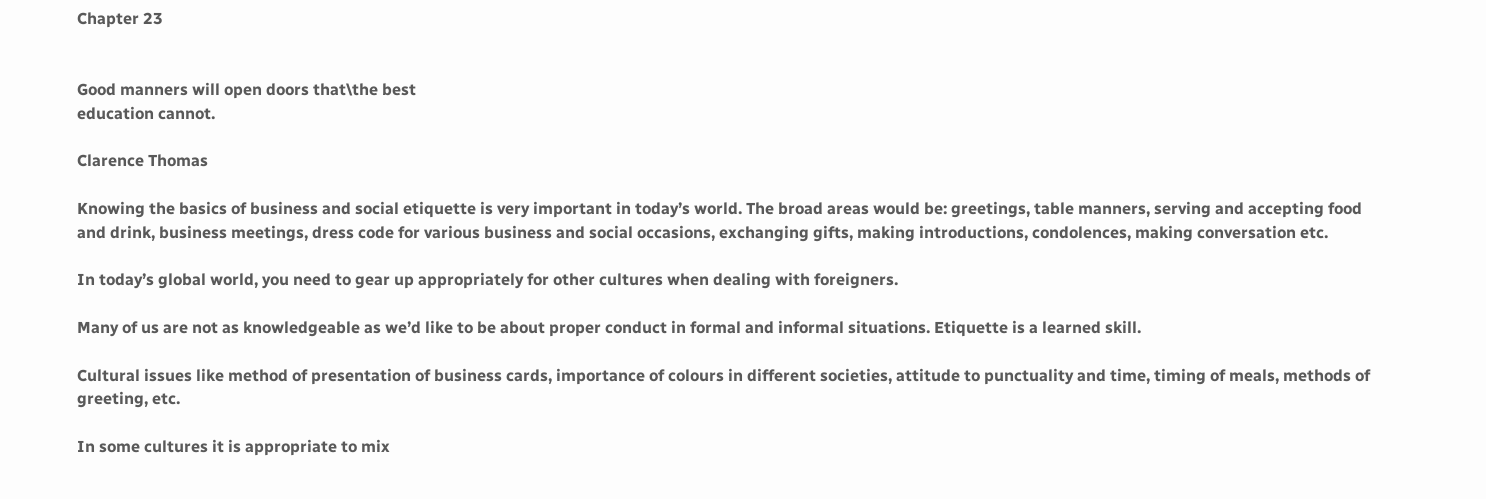Chapter 23


Good manners will open doors that\the best
education cannot.

Clarence Thomas

Knowing the basics of business and social etiquette is very important in today’s world. The broad areas would be: greetings, table manners, serving and accepting food and drink, business meetings, dress code for various business and social occasions, exchanging gifts, making introductions, condolences, making conversation etc.

In today’s global world, you need to gear up appropriately for other cultures when dealing with foreigners.

Many of us are not as knowledgeable as we’d like to be about proper conduct in formal and informal situations. Etiquette is a learned skill.

Cultural issues like method of presentation of business cards, importance of colours in different societies, attitude to punctuality and time, timing of meals, methods of greeting, etc.

In some cultures it is appropriate to mix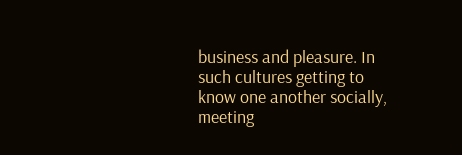business and pleasure. In such cultures getting to know one another socially, meeting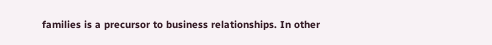families is a precursor to business relationships. In other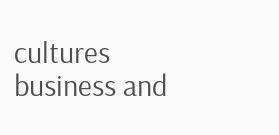cultures business and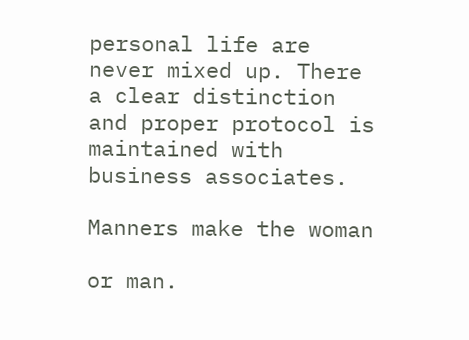personal life are never mixed up. There a clear distinction and proper protocol is maintained with business associates.

Manners make the woman

or man.